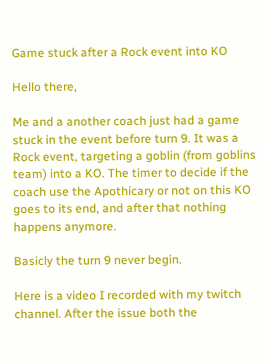Game stuck after a Rock event into KO

Hello there,

Me and a another coach just had a game stuck in the event before turn 9. It was a Rock event, targeting a goblin (from goblins team) into a KO. The timer to decide if the coach use the Apothicary or not on this KO goes to its end, and after that nothing happens anymore.

Basicly the turn 9 never begin.

Here is a video I recorded with my twitch channel. After the issue both the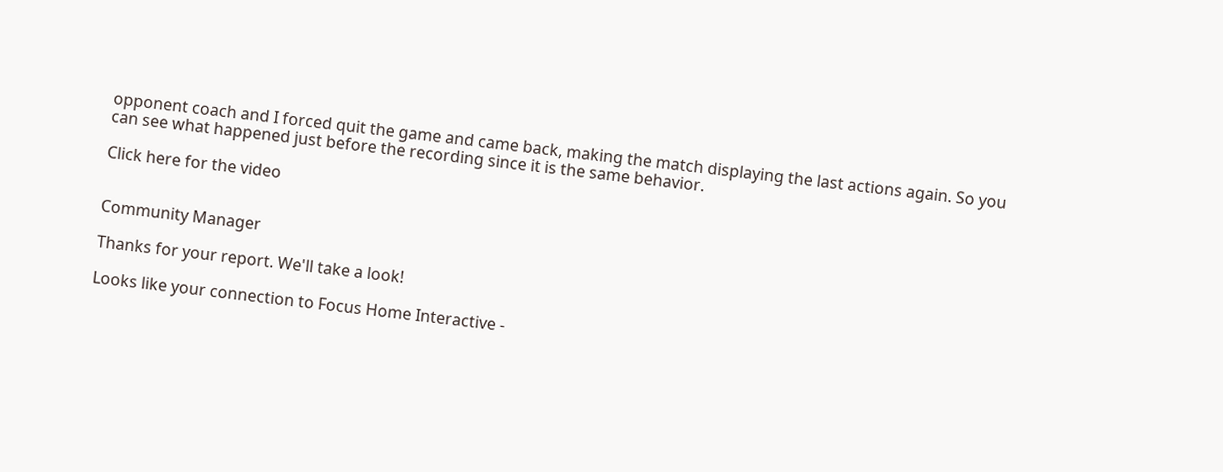opponent coach and I forced quit the game and came back, making the match displaying the last actions again. So you can see what happened just before the recording since it is the same behavior.

Click here for the video


Community Manager

Thanks for your report. We'll take a look!

Looks like your connection to Focus Home Interactive -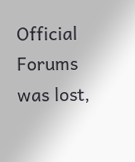Official Forums was lost,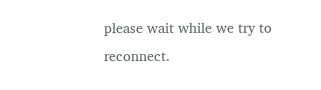please wait while we try to reconnect.